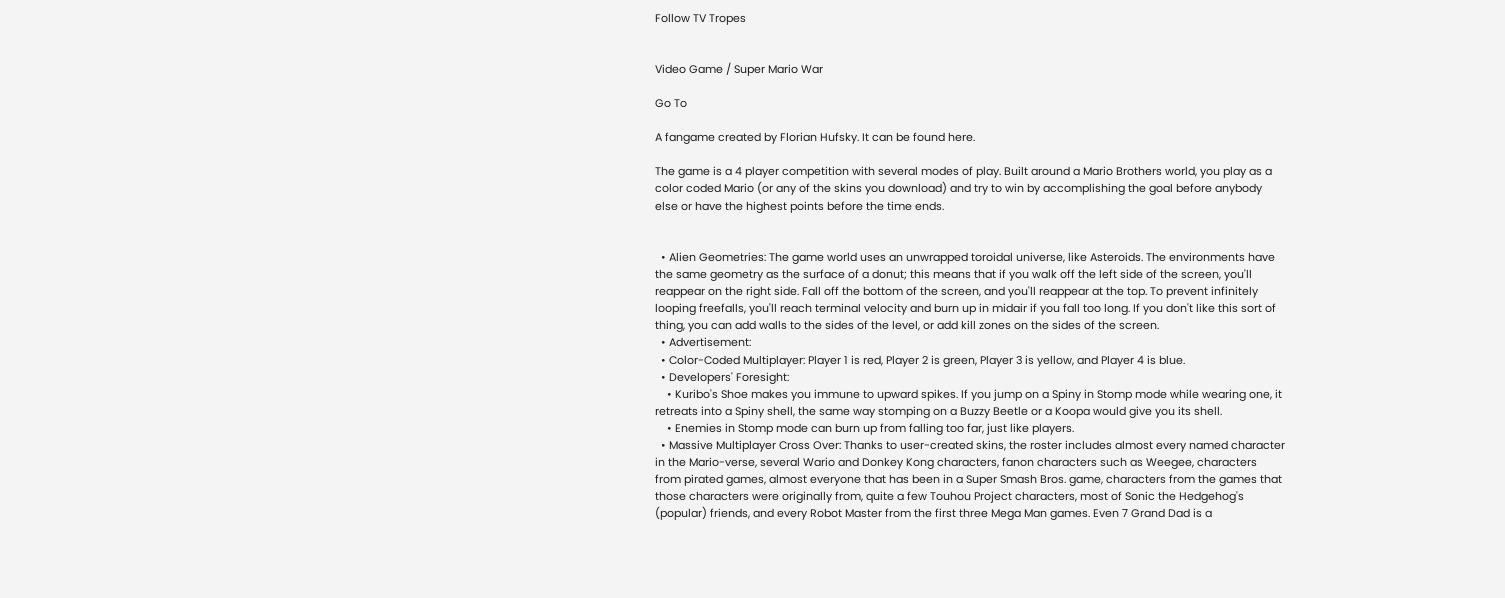Follow TV Tropes


Video Game / Super Mario War

Go To

A fangame created by Florian Hufsky. It can be found here.

The game is a 4 player competition with several modes of play. Built around a Mario Brothers world, you play as a color coded Mario (or any of the skins you download) and try to win by accomplishing the goal before anybody else or have the highest points before the time ends.


  • Alien Geometries: The game world uses an unwrapped toroidal universe, like Asteroids. The environments have the same geometry as the surface of a donut; this means that if you walk off the left side of the screen, you'll reappear on the right side. Fall off the bottom of the screen, and you'll reappear at the top. To prevent infinitely looping freefalls, you'll reach terminal velocity and burn up in midair if you fall too long. If you don't like this sort of thing, you can add walls to the sides of the level, or add kill zones on the sides of the screen.
  • Advertisement:
  • Color-Coded Multiplayer: Player 1 is red, Player 2 is green, Player 3 is yellow, and Player 4 is blue.
  • Developers' Foresight:
    • Kuribo's Shoe makes you immune to upward spikes. If you jump on a Spiny in Stomp mode while wearing one, it retreats into a Spiny shell, the same way stomping on a Buzzy Beetle or a Koopa would give you its shell.
    • Enemies in Stomp mode can burn up from falling too far, just like players.
  • Massive Multiplayer Cross Over: Thanks to user-created skins, the roster includes almost every named character in the Mario-verse, several Wario and Donkey Kong characters, fanon characters such as Weegee, characters from pirated games, almost everyone that has been in a Super Smash Bros. game, characters from the games that those characters were originally from, quite a few Touhou Project characters, most of Sonic the Hedgehog's (popular) friends, and every Robot Master from the first three Mega Man games. Even 7 Grand Dad is a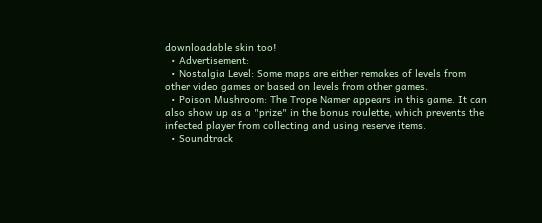downloadable skin too!
  • Advertisement:
  • Nostalgia Level: Some maps are either remakes of levels from other video games or based on levels from other games.
  • Poison Mushroom: The Trope Namer appears in this game. It can also show up as a "prize" in the bonus roulette, which prevents the infected player from collecting and using reserve items.
  • Soundtrack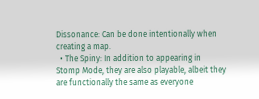Dissonance: Can be done intentionally when creating a map.
  • The Spiny: In addition to appearing in Stomp Mode, they are also playable, albeit they are functionally the same as everyone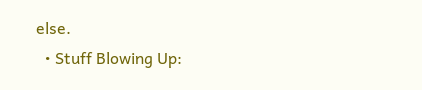else.
  • Stuff Blowing Up: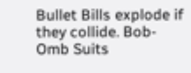Bullet Bills explode if they collide. Bob-Omb Suits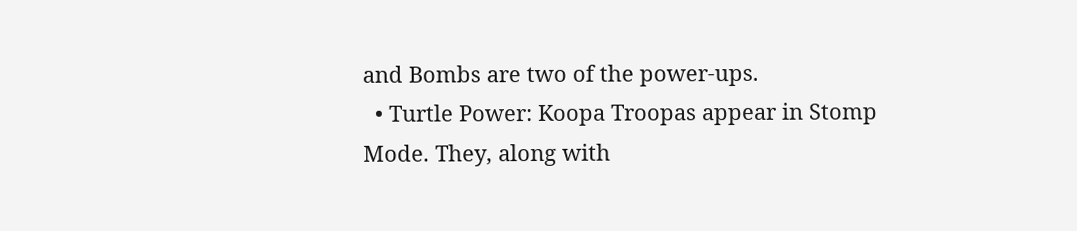and Bombs are two of the power-ups.
  • Turtle Power: Koopa Troopas appear in Stomp Mode. They, along with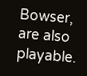Bowser, are also playable.